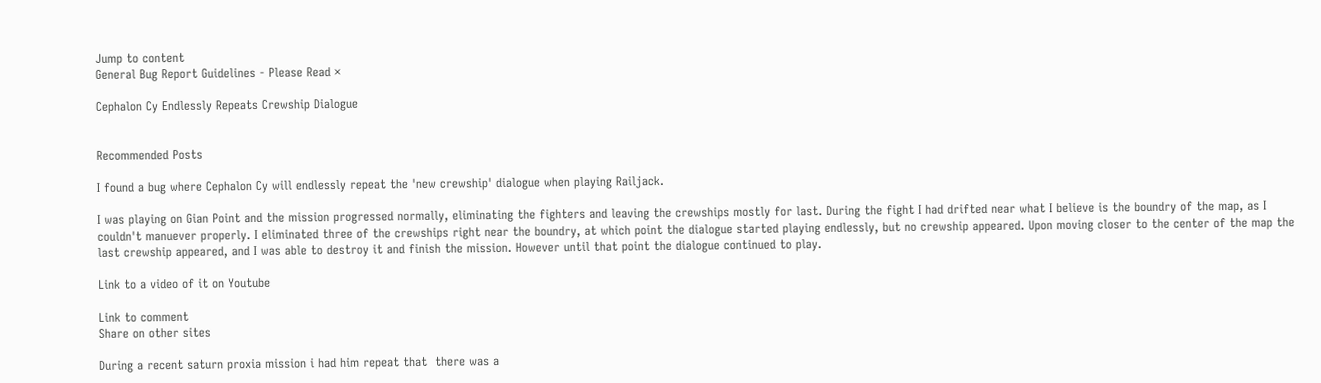Jump to content
General Bug Report Guidelines - Please Read ×

Cephalon Cy Endlessly Repeats Crewship Dialogue


Recommended Posts

I found a bug where Cephalon Cy will endlessly repeat the 'new crewship' dialogue when playing Railjack.

I was playing on Gian Point and the mission progressed normally, eliminating the fighters and leaving the crewships mostly for last. During the fight I had drifted near what I believe is the boundry of the map, as I couldn't manuever properly. I eliminated three of the crewships right near the boundry, at which point the dialogue started playing endlessly, but no crewship appeared. Upon moving closer to the center of the map the last crewship appeared, and I was able to destroy it and finish the mission. However until that point the dialogue continued to play.

Link to a video of it on Youtube

Link to comment
Share on other sites

During a recent saturn proxia mission i had him repeat that  there was a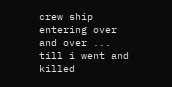crew ship entering over and over ... till i went and killed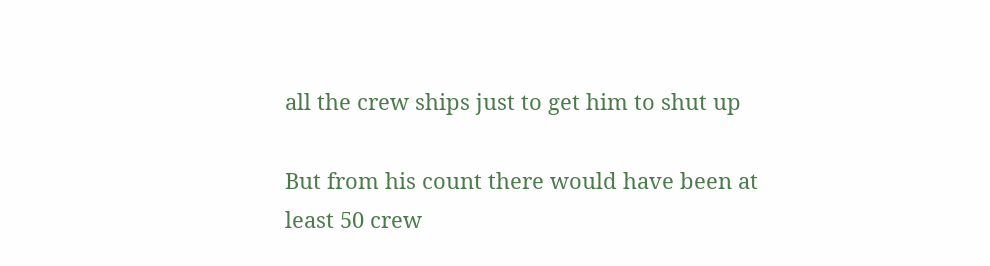all the crew ships just to get him to shut up

But from his count there would have been at least 50 crew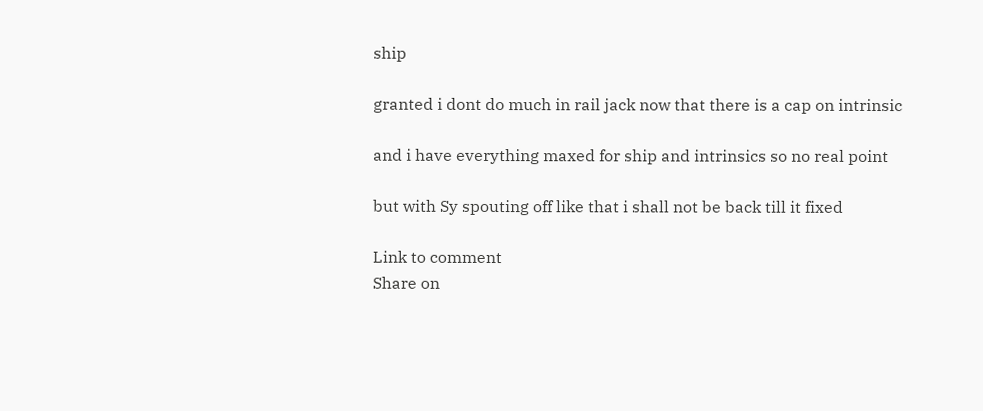ship

granted i dont do much in rail jack now that there is a cap on intrinsic

and i have everything maxed for ship and intrinsics so no real point

but with Sy spouting off like that i shall not be back till it fixed

Link to comment
Share on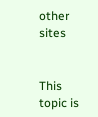other sites


This topic is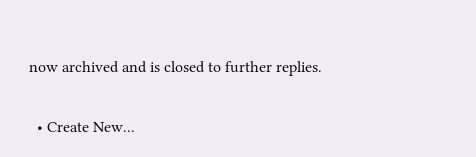now archived and is closed to further replies.

  • Create New...